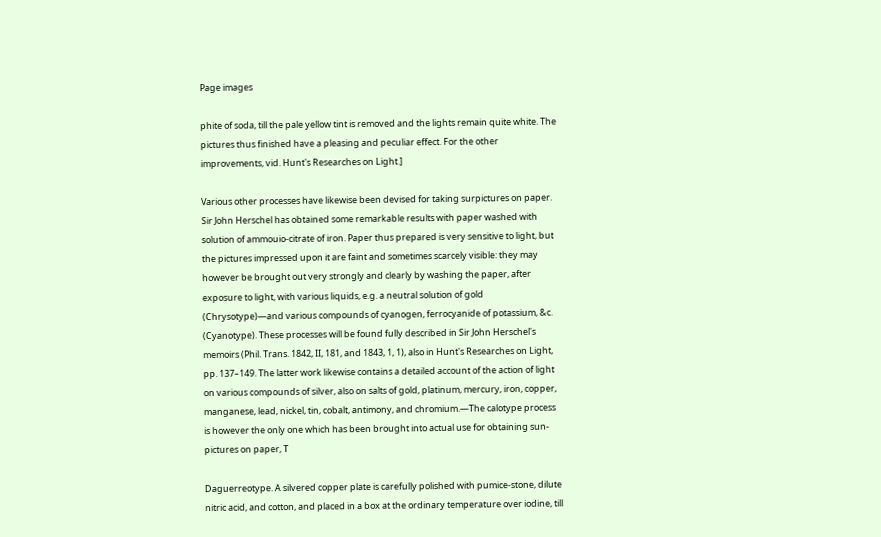Page images

phite of soda, till the pale yellow tint is removed and the lights remain quite white. The pictures thus finished have a pleasing and peculiar effect. For the other improvements, vid. Hunt's Researches on Light.]

Various other processes have likewise been devised for taking surpictures on paper. Sir John Herschel has obtained some remarkable results with paper washed with solution of ammouio-citrate of iron. Paper thus prepared is very sensitive to light, but the pictures impressed upon it are faint and sometimes scarcely visible: they may however be brought out very strongly and clearly by washing the paper, after exposure to light, with various liquids, e.g. a neutral solution of gold (Chrysotype)—and various compounds of cyanogen, ferrocyanide of potassium, &c. (Cyanotype). These processes will be found fully described in Sir John Herschel's memoirs (Phil. Trans. 1842, II, 181, and 1843, 1, 1), also in Hunt's Researches on Light, pp. 137–149. The latter work likewise contains a detailed account of the action of light on various compounds of silver, also on salts of gold, platinum, mercury, iron, copper, manganese, lead, nickel, tin, cobalt, antimony, and chromium.—The calotype process is however the only one which has been brought into actual use for obtaining sun-pictures on paper, T

Daguerreotype. A silvered copper plate is carefully polished with pumice-stone, dilute nitric acid, and cotton, and placed in a box at the ordinary temperature over iodine, till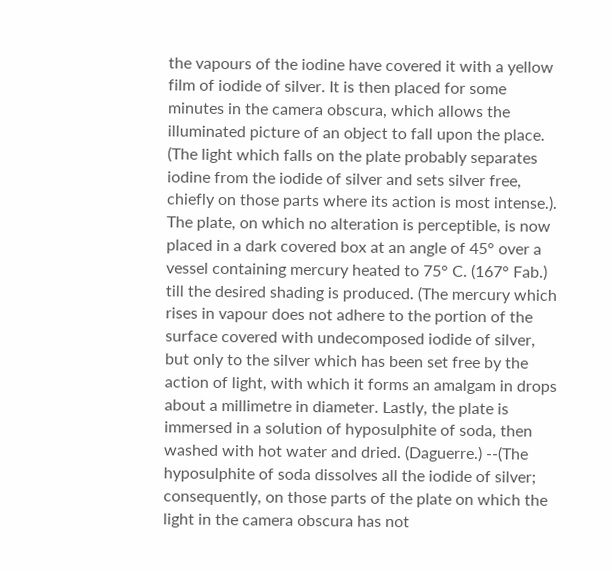the vapours of the iodine have covered it with a yellow film of iodide of silver. It is then placed for some minutes in the camera obscura, which allows the illuminated picture of an object to fall upon the place. (The light which falls on the plate probably separates iodine from the iodide of silver and sets silver free, chiefly on those parts where its action is most intense.). The plate, on which no alteration is perceptible, is now placed in a dark covered box at an angle of 45° over a vessel containing mercury heated to 75° C. (167° Fab.) till the desired shading is produced. (The mercury which rises in vapour does not adhere to the portion of the surface covered with undecomposed iodide of silver, but only to the silver which has been set free by the action of light, with which it forms an amalgam in drops about a millimetre in diameter. Lastly, the plate is immersed in a solution of hyposulphite of soda, then washed with hot water and dried. (Daguerre.) --(The hyposulphite of soda dissolves all the iodide of silver; consequently, on those parts of the plate on which the light in the camera obscura has not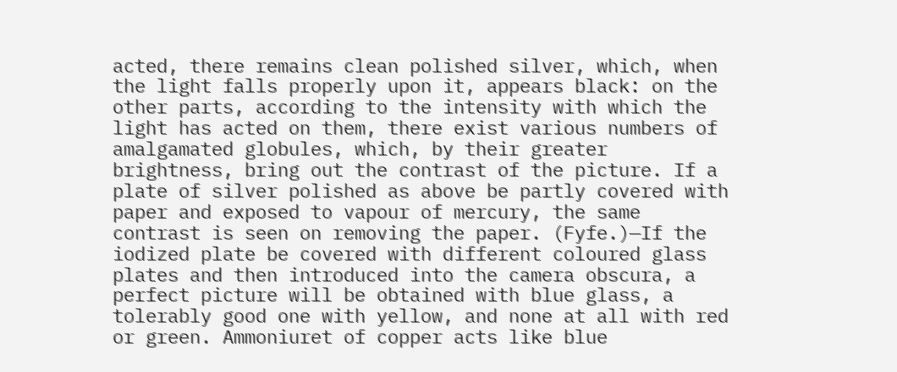acted, there remains clean polished silver, which, when the light falls properly upon it, appears black: on the other parts, according to the intensity with which the light has acted on them, there exist various numbers of amalgamated globules, which, by their greater brightness, bring out the contrast of the picture. If a plate of silver polished as above be partly covered with paper and exposed to vapour of mercury, the same contrast is seen on removing the paper. (Fyfe.)—If the iodized plate be covered with different coloured glass plates and then introduced into the camera obscura, a perfect picture will be obtained with blue glass, a tolerably good one with yellow, and none at all with red or green. Ammoniuret of copper acts like blue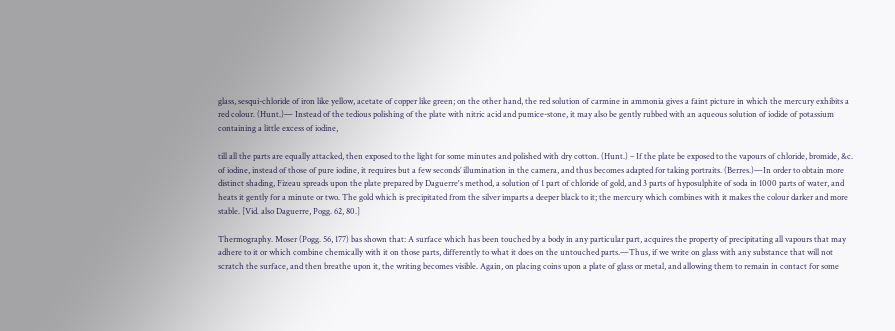glass, sesqui-chloride of iron like yellow, acetate of copper like green; on the other hand, the red solution of carmine in ammonia gives a faint picture in which the mercury exhibits a red colour. (Hunt.)— Instead of the tedious polishing of the plate with nitric acid and pumice-stone, it may also be gently rubbed with an aqueous solution of iodide of potassium containing a little excess of iodine,

till all the parts are equally attacked, then exposed to the light for some minutes and polished with dry cotton. (Hunt.) – If the plate be exposed to the vapours of chloride, bromide, &c. of iodine, instead of those of pure iodine, it requires but a few seconds’ illumination in the camera, and thus becomes adapted for taking portraits. (Berres.)—In order to obtain more distinct shading, Fizeau spreads upon the plate prepared by Daguerre's method, a solution of 1 part of chloride of gold, and 3 parts of hyposulphite of soda in 1000 parts of water, and heats it gently for a minute or two. The gold which is precipitated from the silver imparts a deeper black to it; the mercury which combines with it makes the colour darker and more stable. [Vid. also Daguerre, Pogg. 62, 80.]

Thermography. Moser (Pogg. 56, 177) bas shown that: A surface which has been touched by a body in any particular part, acquires the property of precipitating all vapours that may adhere to it or which combine chemically with it on those parts, differently to what it does on the untouched parts.—Thus, if we write on glass with any substance that will not scratch the surface, and then breathe upon it, the writing becomes visible. Again, on placing coins upon a plate of glass or metal, and allowing them to remain in contact for some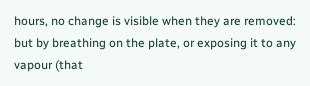hours, no change is visible when they are removed: but by breathing on the plate, or exposing it to any vapour (that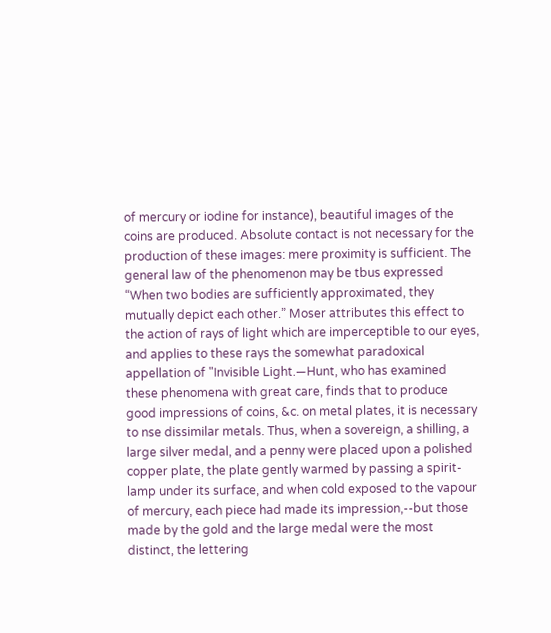of mercury or iodine for instance), beautiful images of the coins are produced. Absolute contact is not necessary for the production of these images: mere proximity is sufficient. The general law of the phenomenon may be tbus expressed “When two bodies are sufficiently approximated, they mutually depict each other.” Moser attributes this effect to the action of rays of light which are imperceptible to our eyes, and applies to these rays the somewhat paradoxical appellation of "Invisible Light.—Hunt, who has examined these phenomena with great care, finds that to produce good impressions of coins, &c. on metal plates, it is necessary to nse dissimilar metals. Thus, when a sovereign, a shilling, a large silver medal, and a penny were placed upon a polished copper plate, the plate gently warmed by passing a spirit-lamp under its surface, and when cold exposed to the vapour of mercury, each piece had made its impression,--but those made by the gold and the large medal were the most distinct, the lettering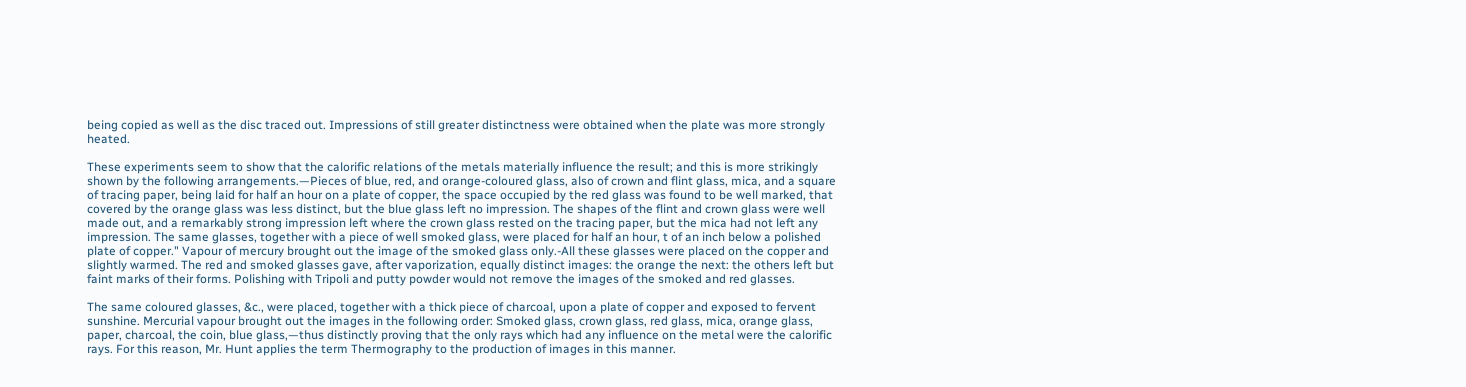being copied as well as the disc traced out. Impressions of still greater distinctness were obtained when the plate was more strongly heated.

These experiments seem to show that the calorific relations of the metals materially influence the result; and this is more strikingly shown by the following arrangements.—Pieces of blue, red, and orange-coloured glass, also of crown and flint glass, mica, and a square of tracing paper, being laid for half an hour on a plate of copper, the space occupied by the red glass was found to be well marked, that covered by the orange glass was less distinct, but the blue glass left no impression. The shapes of the flint and crown glass were well made out, and a remarkably strong impression left where the crown glass rested on the tracing paper, but the mica had not left any impression. The same glasses, together with a piece of well smoked glass, were placed for half an hour, t of an inch below a polished plate of copper." Vapour of mercury brought out the image of the smoked glass only.-All these glasses were placed on the copper and slightly warmed. The red and smoked glasses gave, after vaporization, equally distinct images: the orange the next: the others left but faint marks of their forms. Polishing with Tripoli and putty powder would not remove the images of the smoked and red glasses.

The same coloured glasses, &c., were placed, together with a thick piece of charcoal, upon a plate of copper and exposed to fervent sunshine. Mercurial vapour brought out the images in the following order: Smoked glass, crown glass, red glass, mica, orange glass, paper, charcoal, the coin, blue glass,—thus distinctly proving that the only rays which had any influence on the metal were the calorific rays. For this reason, Mr. Hunt applies the term Thermography to the production of images in this manner.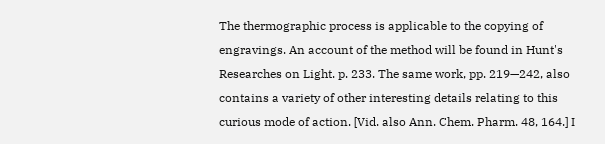The thermographic process is applicable to the copying of engravings. An account of the method will be found in Hunt's Researches on Light. p. 233. The same work, pp. 219—242, also contains a variety of other interesting details relating to this curious mode of action. [Vid. also Ann. Chem. Pharm. 48, 164.] I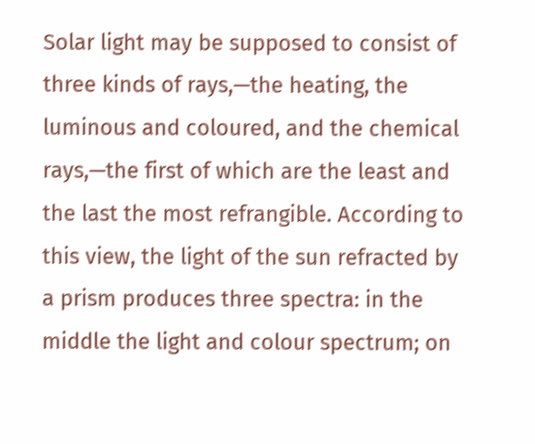Solar light may be supposed to consist of three kinds of rays,—the heating, the luminous and coloured, and the chemical rays,—the first of which are the least and the last the most refrangible. According to this view, the light of the sun refracted by a prism produces three spectra: in the middle the light and colour spectrum; on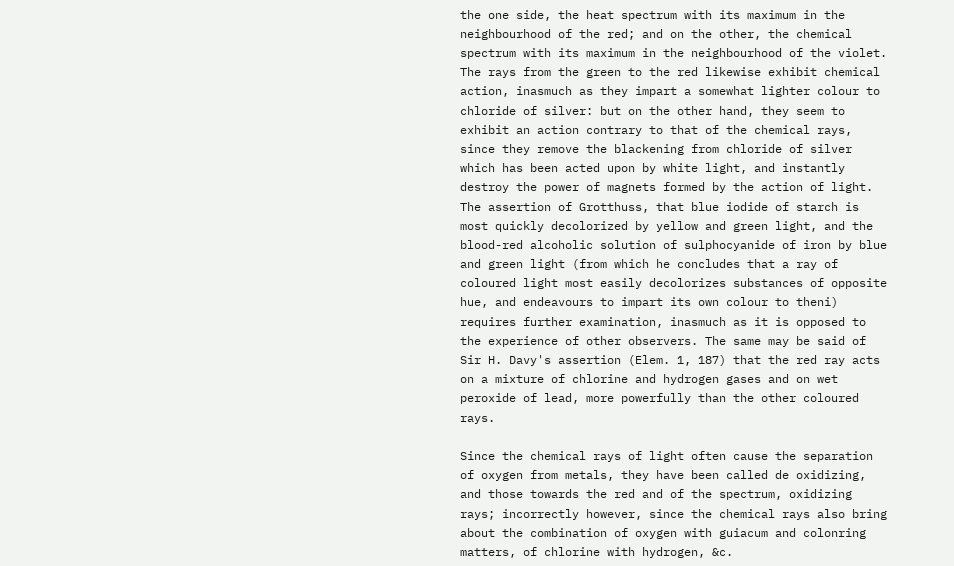the one side, the heat spectrum with its maximum in the neighbourhood of the red; and on the other, the chemical spectrum with its maximum in the neighbourhood of the violet. The rays from the green to the red likewise exhibit chemical action, inasmuch as they impart a somewhat lighter colour to chloride of silver: but on the other hand, they seem to exhibit an action contrary to that of the chemical rays, since they remove the blackening from chloride of silver which has been acted upon by white light, and instantly destroy the power of magnets formed by the action of light. The assertion of Grotthuss, that blue iodide of starch is most quickly decolorized by yellow and green light, and the blood-red alcoholic solution of sulphocyanide of iron by blue and green light (from which he concludes that a ray of coloured light most easily decolorizes substances of opposite hue, and endeavours to impart its own colour to theni) requires further examination, inasmuch as it is opposed to the experience of other observers. The same may be said of Sir H. Davy's assertion (Elem. 1, 187) that the red ray acts on a mixture of chlorine and hydrogen gases and on wet peroxide of lead, more powerfully than the other coloured rays.

Since the chemical rays of light often cause the separation of oxygen from metals, they have been called de oxidizing, and those towards the red and of the spectrum, oxidizing rays; incorrectly however, since the chemical rays also bring about the combination of oxygen with guiacum and colonring matters, of chlorine with hydrogen, &c.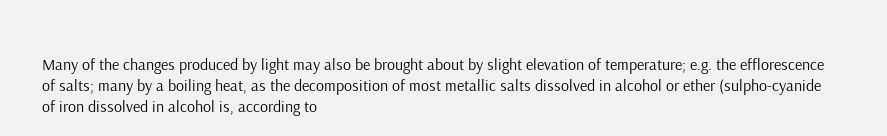Many of the changes produced by light may also be brought about by slight elevation of temperature; e.g. the efflorescence of salts; many by a boiling heat, as the decomposition of most metallic salts dissolved in alcohol or ether (sulpho-cyanide of iron dissolved in alcohol is, according to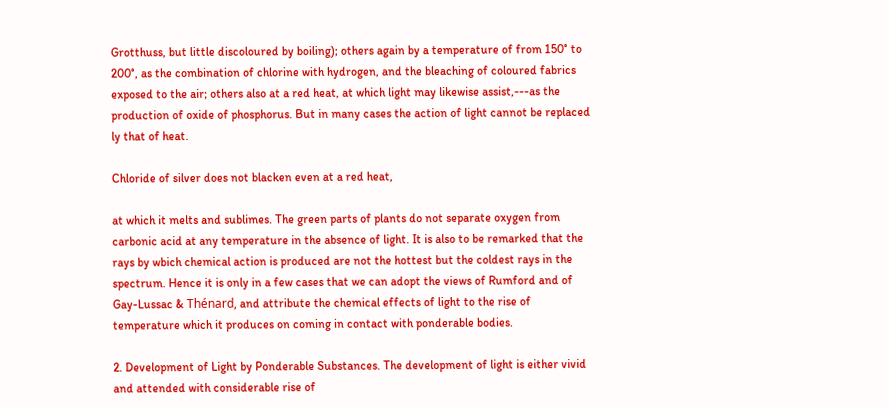Grotthuss, but little discoloured by boiling); others again by a temperature of from 150° to 200°, as the combination of chlorine with hydrogen, and the bleaching of coloured fabrics exposed to the air; others also at a red heat, at which light may likewise assist,---as the production of oxide of phosphorus. But in many cases the action of light cannot be replaced ly that of heat.

Chloride of silver does not blacken even at a red heat,

at which it melts and sublimes. The green parts of plants do not separate oxygen from carbonic acid at any temperature in the absence of light. It is also to be remarked that the rays by wbich chemical action is produced are not the hottest but the coldest rays in the spectrum. Hence it is only in a few cases that we can adopt the views of Rumford and of Gay-Lussac & Thénard, and attribute the chemical effects of light to the rise of temperature which it produces on coming in contact with ponderable bodies.

2. Development of Light by Ponderable Substances. The development of light is either vivid and attended with considerable rise of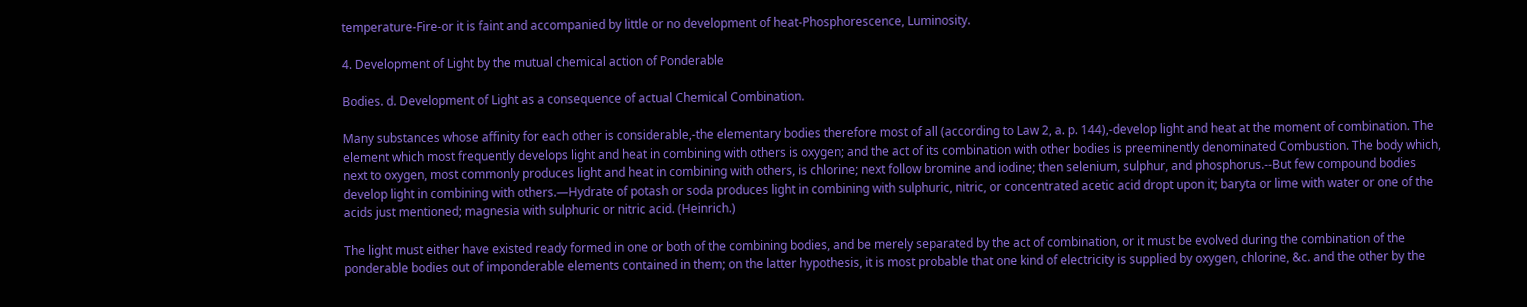temperature-Fire-or it is faint and accompanied by little or no development of heat-Phosphorescence, Luminosity.

4. Development of Light by the mutual chemical action of Ponderable

Bodies. d. Development of Light as a consequence of actual Chemical Combination.

Many substances whose affinity for each other is considerable,-the elementary bodies therefore most of all (according to Law 2, a. p. 144),-develop light and heat at the moment of combination. The element which most frequently develops light and heat in combining with others is oxygen; and the act of its combination with other bodies is preeminently denominated Combustion. The body which, next to oxygen, most commonly produces light and heat in combining with others, is chlorine; next follow bromine and iodine; then selenium, sulphur, and phosphorus.--But few compound bodies develop light in combining with others.—Hydrate of potash or soda produces light in combining with sulphuric, nitric, or concentrated acetic acid dropt upon it; baryta or lime with water or one of the acids just mentioned; magnesia with sulphuric or nitric acid. (Heinrich.)

The light must either have existed ready formed in one or both of the combining bodies, and be merely separated by the act of combination, or it must be evolved during the combination of the ponderable bodies out of imponderable elements contained in them; on the latter hypothesis, it is most probable that one kind of electricity is supplied by oxygen, chlorine, &c. and the other by the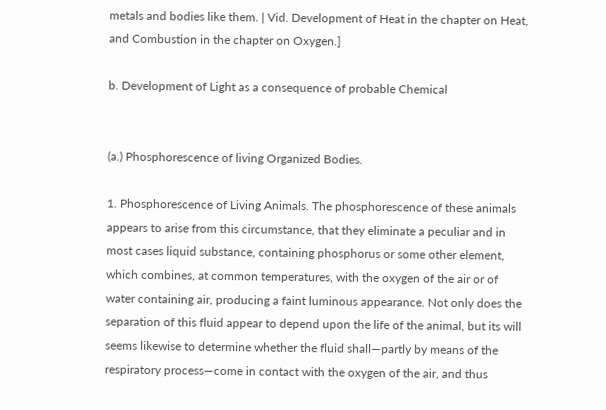metals and bodies like them. | Vid. Development of Heat in the chapter on Heat, and Combustion in the chapter on Oxygen.]

b. Development of Light as a consequence of probable Chemical


(a.) Phosphorescence of living Organized Bodies.

1. Phosphorescence of Living Animals. The phosphorescence of these animals appears to arise from this circumstance, that they eliminate a peculiar and in most cases liquid substance, containing phosphorus or some other element, which combines, at common temperatures, with the oxygen of the air or of water containing air, producing a faint luminous appearance. Not only does the separation of this fluid appear to depend upon the life of the animal, but its will seems likewise to determine whether the fluid shall—partly by means of the respiratory process—come in contact with the oxygen of the air, and thus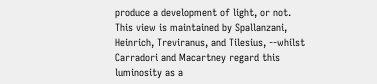produce a development of light, or not. This view is maintained by Spallanzani, Heinrich, Treviranus, and Tilesius, --whilst Carradori and Macartney regard this luminosity as a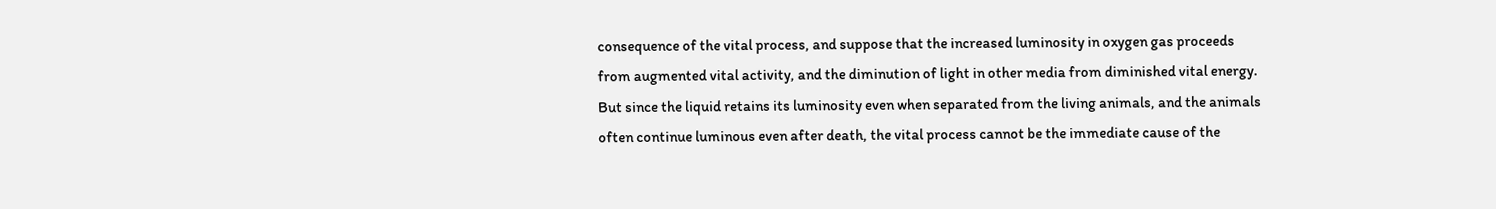consequence of the vital process, and suppose that the increased luminosity in oxygen gas proceeds from augmented vital activity, and the diminution of light in other media from diminished vital energy. But since the liquid retains its luminosity even when separated from the living animals, and the animals often continue luminous even after death, the vital process cannot be the immediate cause of the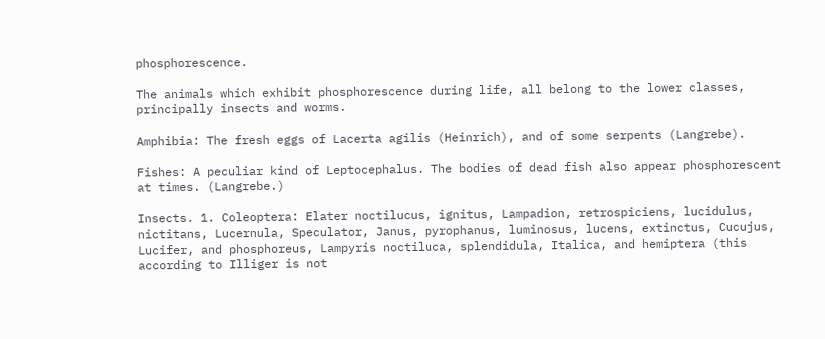phosphorescence.

The animals which exhibit phosphorescence during life, all belong to the lower classes, principally insects and worms.

Amphibia: The fresh eggs of Lacerta agilis (Heinrich), and of some serpents (Langrebe).

Fishes: A peculiar kind of Leptocephalus. The bodies of dead fish also appear phosphorescent at times. (Langrebe.)

Insects. 1. Coleoptera: Elater noctilucus, ignitus, Lampadion, retrospiciens, lucidulus, nictitans, Lucernula, Speculator, Janus, pyrophanus, luminosus, lucens, extinctus, Cucujus, Lucifer, and phosphoreus, Lampyris noctiluca, splendidula, Italica, and hemiptera (this according to Illiger is not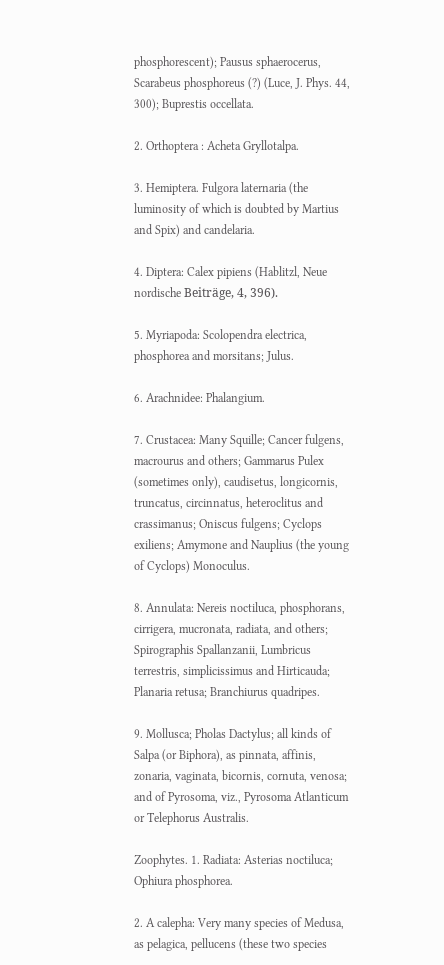phosphorescent); Pausus sphaerocerus, Scarabeus phosphoreus (?) (Luce, J. Phys. 44, 300); Buprestis occellata.

2. Orthoptera : Acheta Gryllotalpa.

3. Hemiptera. Fulgora laternaria (the luminosity of which is doubted by Martius and Spix) and candelaria.

4. Diptera: Calex pipiens (Hablitzl, Neue nordische Beiträge, 4, 396).

5. Myriapoda: Scolopendra electrica, phosphorea and morsitans; Julus.

6. Arachnidee: Phalangium.

7. Crustacea: Many Squille; Cancer fulgens, macrourus and others; Gammarus Pulex (sometimes only), caudisetus, longicornis, truncatus, circinnatus, heteroclitus and crassimanus; Oniscus fulgens; Cyclops exiliens; Amymone and Nauplius (the young of Cyclops) Monoculus.

8. Annulata: Nereis noctiluca, phosphorans, cirrigera, mucronata, radiata, and others; Spirographis Spallanzanii, Lumbricus terrestris, simplicissimus and Hirticauda; Planaria retusa; Branchiurus quadripes.

9. Mollusca; Pholas Dactylus; all kinds of Salpa (or Biphora), as pinnata, affinis, zonaria, vaginata, bicornis, cornuta, venosa; and of Pyrosoma, viz., Pyrosoma Atlanticum or Telephorus Australis.

Zoophytes. 1. Radiata: Asterias noctiluca; Ophiura phosphorea.

2. A calepha: Very many species of Medusa, as pelagica, pellucens (these two species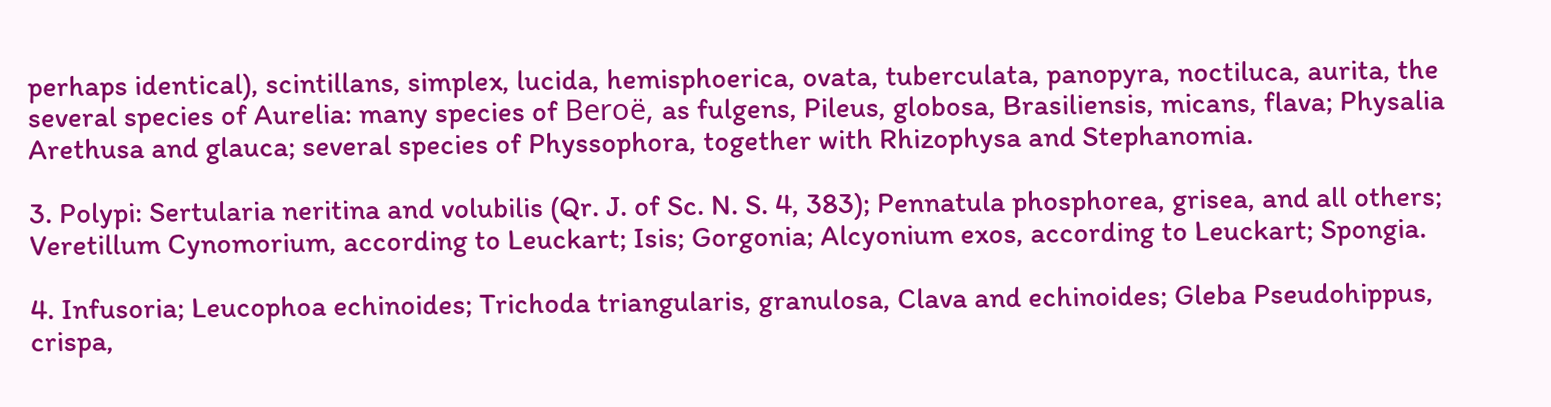perhaps identical), scintillans, simplex, lucida, hemisphoerica, ovata, tuberculata, panopyra, noctiluca, aurita, the several species of Aurelia: many species of Beroë, as fulgens, Pileus, globosa, Brasiliensis, micans, flava; Physalia Arethusa and glauca; several species of Physsophora, together with Rhizophysa and Stephanomia.

3. Polypi: Sertularia neritina and volubilis (Qr. J. of Sc. N. S. 4, 383); Pennatula phosphorea, grisea, and all others; Veretillum Cynomorium, according to Leuckart; Isis; Gorgonia; Alcyonium exos, according to Leuckart; Spongia.

4. Infusoria; Leucophoa echinoides; Trichoda triangularis, granulosa, Clava and echinoides; Gleba Pseudohippus, crispa,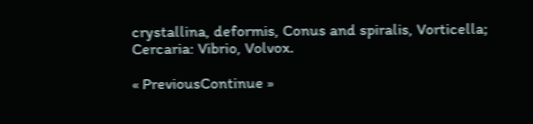crystallina, deformis, Conus and spiralis, Vorticella; Cercaria: Vibrio, Volvox.

« PreviousContinue »